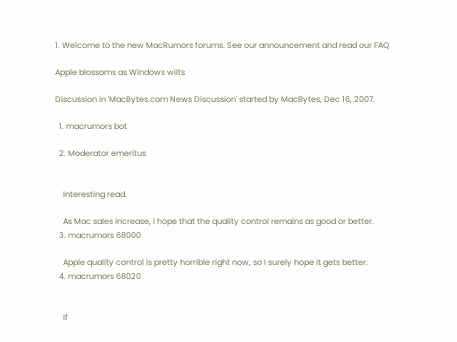1. Welcome to the new MacRumors forums. See our announcement and read our FAQ

Apple blossoms as Windows wilts

Discussion in 'MacBytes.com News Discussion' started by MacBytes, Dec 16, 2007.

  1. macrumors bot

  2. Moderator emeritus


    Interesting read.

    As Mac sales increase, I hope that the quality control remains as good or better.
  3. macrumors 68000

    Apple quality control is pretty horrible right now, so I surely hope it gets better.
  4. macrumors 68020


    If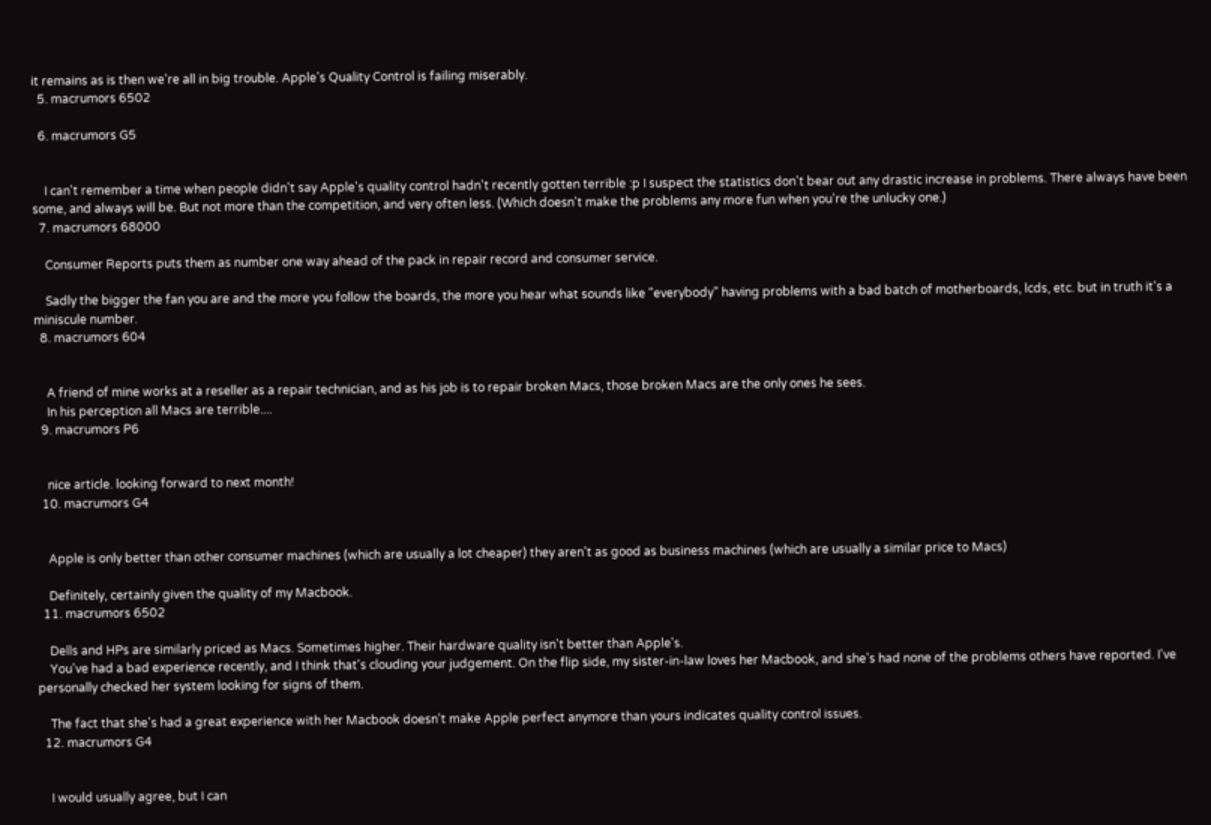it remains as is then we're all in big trouble. Apple's Quality Control is failing miserably.
  5. macrumors 6502

  6. macrumors G5


    I can't remember a time when people didn't say Apple's quality control hadn't recently gotten terrible :p I suspect the statistics don't bear out any drastic increase in problems. There always have been some, and always will be. But not more than the competition, and very often less. (Which doesn't make the problems any more fun when you're the unlucky one.)
  7. macrumors 68000

    Consumer Reports puts them as number one way ahead of the pack in repair record and consumer service.

    Sadly the bigger the fan you are and the more you follow the boards, the more you hear what sounds like "everybody" having problems with a bad batch of motherboards, lcds, etc. but in truth it's a miniscule number.
  8. macrumors 604


    A friend of mine works at a reseller as a repair technician, and as his job is to repair broken Macs, those broken Macs are the only ones he sees.
    In his perception all Macs are terrible....
  9. macrumors P6


    nice article. looking forward to next month!
  10. macrumors G4


    Apple is only better than other consumer machines (which are usually a lot cheaper) they aren't as good as business machines (which are usually a similar price to Macs)

    Definitely, certainly given the quality of my Macbook.
  11. macrumors 6502

    Dells and HPs are similarly priced as Macs. Sometimes higher. Their hardware quality isn't better than Apple's.
    You've had a bad experience recently, and I think that's clouding your judgement. On the flip side, my sister-in-law loves her Macbook, and she's had none of the problems others have reported. I've personally checked her system looking for signs of them.

    The fact that she's had a great experience with her Macbook doesn't make Apple perfect anymore than yours indicates quality control issues.
  12. macrumors G4


    I would usually agree, but I can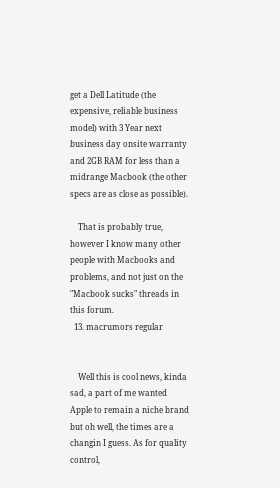get a Dell Latitude (the expensive, reliable business model) with 3 Year next business day onsite warranty and 2GB RAM for less than a midrange Macbook (the other specs are as close as possible).

    That is probably true, however I know many other people with Macbooks and problems, and not just on the "Macbook sucks" threads in this forum.
  13. macrumors regular


    Well this is cool news, kinda sad, a part of me wanted Apple to remain a niche brand but oh well, the times are a changin I guess. As for quality control,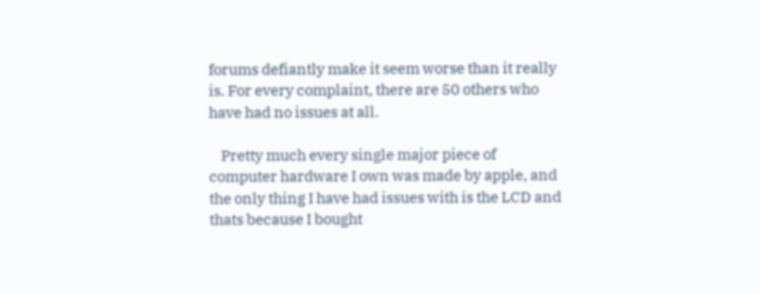forums defiantly make it seem worse than it really is. For every complaint, there are 50 others who have had no issues at all.

    Pretty much every single major piece of computer hardware I own was made by apple, and the only thing I have had issues with is the LCD and thats because I bought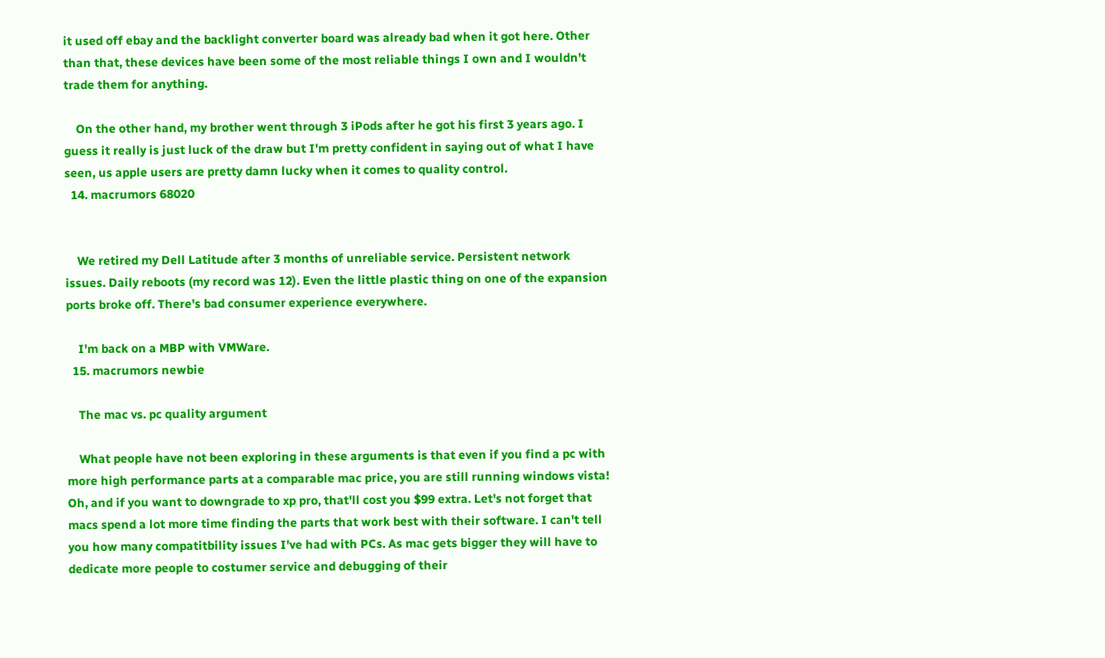it used off ebay and the backlight converter board was already bad when it got here. Other than that, these devices have been some of the most reliable things I own and I wouldn't trade them for anything.

    On the other hand, my brother went through 3 iPods after he got his first 3 years ago. I guess it really is just luck of the draw but I'm pretty confident in saying out of what I have seen, us apple users are pretty damn lucky when it comes to quality control.
  14. macrumors 68020


    We retired my Dell Latitude after 3 months of unreliable service. Persistent network issues. Daily reboots (my record was 12). Even the little plastic thing on one of the expansion ports broke off. There's bad consumer experience everywhere.

    I'm back on a MBP with VMWare.
  15. macrumors newbie

    The mac vs. pc quality argument

    What people have not been exploring in these arguments is that even if you find a pc with more high performance parts at a comparable mac price, you are still running windows vista! Oh, and if you want to downgrade to xp pro, that'll cost you $99 extra. Let's not forget that macs spend a lot more time finding the parts that work best with their software. I can't tell you how many compatitbility issues I've had with PCs. As mac gets bigger they will have to dedicate more people to costumer service and debugging of their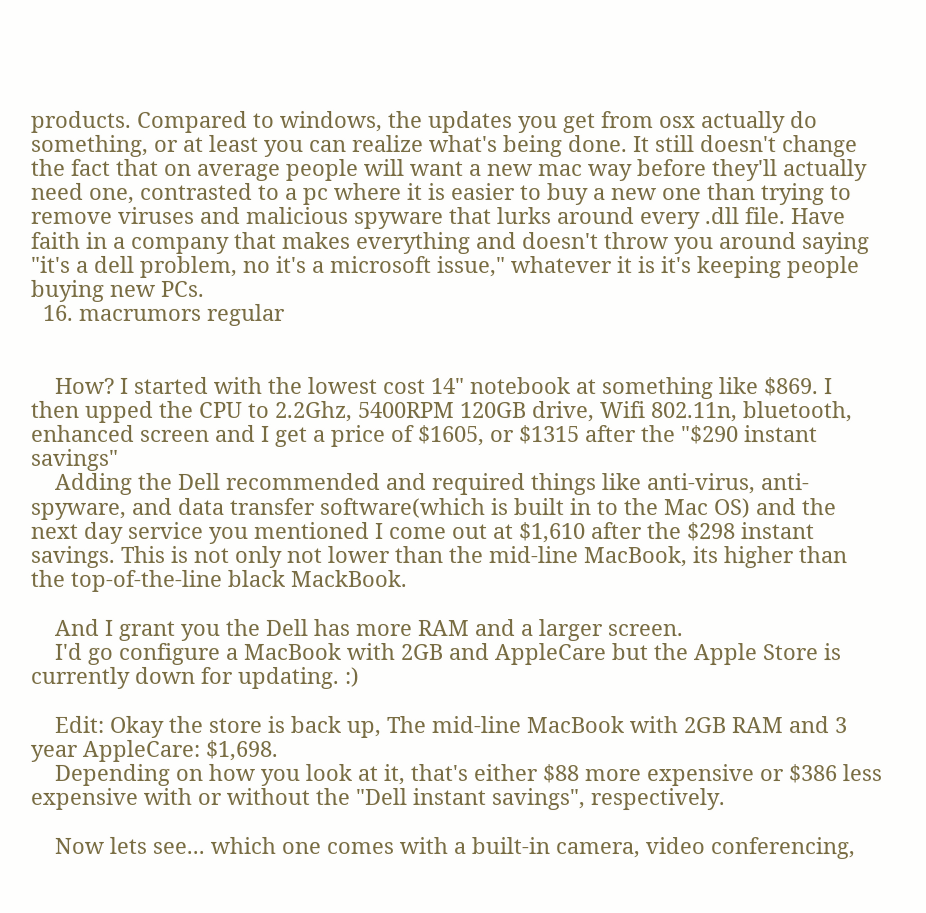products. Compared to windows, the updates you get from osx actually do something, or at least you can realize what's being done. It still doesn't change the fact that on average people will want a new mac way before they'll actually need one, contrasted to a pc where it is easier to buy a new one than trying to remove viruses and malicious spyware that lurks around every .dll file. Have faith in a company that makes everything and doesn't throw you around saying "it's a dell problem, no it's a microsoft issue," whatever it is it's keeping people buying new PCs.
  16. macrumors regular


    How? I started with the lowest cost 14" notebook at something like $869. I then upped the CPU to 2.2Ghz, 5400RPM 120GB drive, Wifi 802.11n, bluetooth, enhanced screen and I get a price of $1605, or $1315 after the "$290 instant savings"
    Adding the Dell recommended and required things like anti-virus, anti-spyware, and data transfer software(which is built in to the Mac OS) and the next day service you mentioned I come out at $1,610 after the $298 instant savings. This is not only not lower than the mid-line MacBook, its higher than the top-of-the-line black MackBook.

    And I grant you the Dell has more RAM and a larger screen.
    I'd go configure a MacBook with 2GB and AppleCare but the Apple Store is currently down for updating. :)

    Edit: Okay the store is back up, The mid-line MacBook with 2GB RAM and 3 year AppleCare: $1,698.
    Depending on how you look at it, that's either $88 more expensive or $386 less expensive with or without the "Dell instant savings", respectively.

    Now lets see... which one comes with a built-in camera, video conferencing,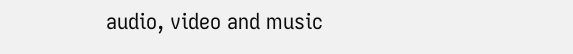audio, video and music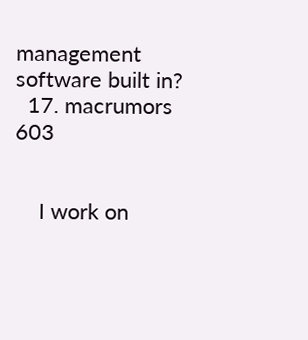management software built in?
  17. macrumors 603


    I work on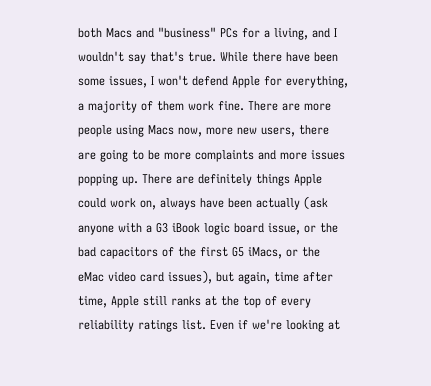both Macs and "business" PCs for a living, and I wouldn't say that's true. While there have been some issues, I won't defend Apple for everything, a majority of them work fine. There are more people using Macs now, more new users, there are going to be more complaints and more issues popping up. There are definitely things Apple could work on, always have been actually (ask anyone with a G3 iBook logic board issue, or the bad capacitors of the first G5 iMacs, or the eMac video card issues), but again, time after time, Apple still ranks at the top of every reliability ratings list. Even if we're looking at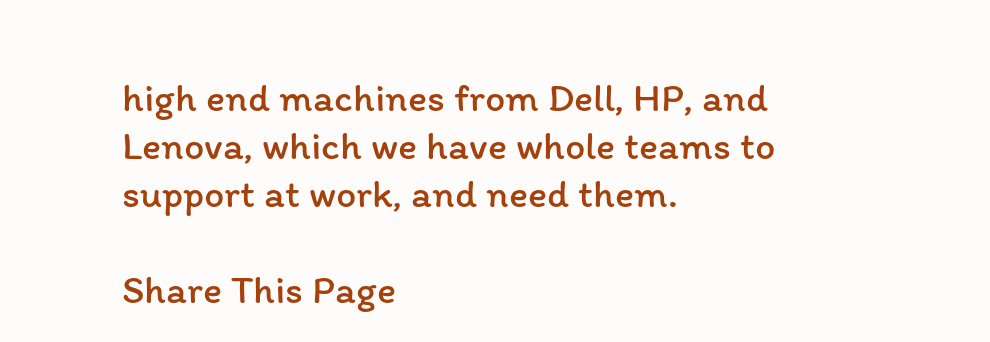high end machines from Dell, HP, and Lenova, which we have whole teams to support at work, and need them.

Share This Page